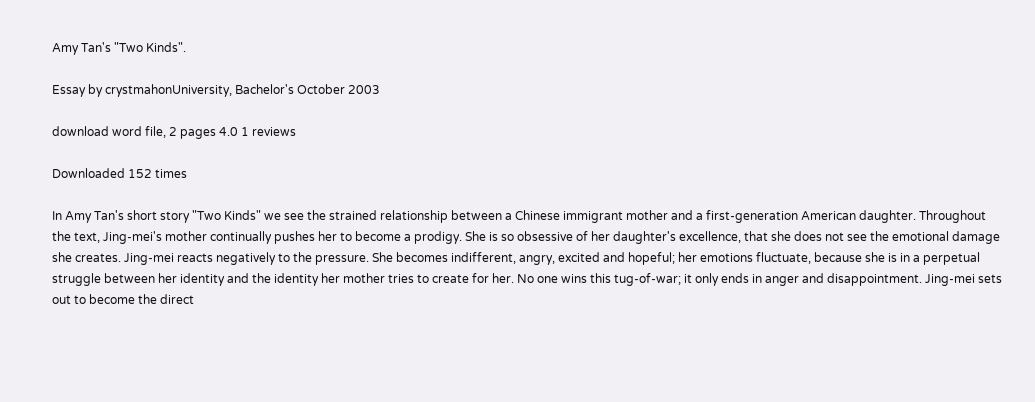Amy Tan's "Two Kinds".

Essay by crystmahonUniversity, Bachelor's October 2003

download word file, 2 pages 4.0 1 reviews

Downloaded 152 times

In Amy Tan's short story "Two Kinds" we see the strained relationship between a Chinese immigrant mother and a first-generation American daughter. Throughout the text, Jing-mei's mother continually pushes her to become a prodigy. She is so obsessive of her daughter's excellence, that she does not see the emotional damage she creates. Jing-mei reacts negatively to the pressure. She becomes indifferent, angry, excited and hopeful; her emotions fluctuate, because she is in a perpetual struggle between her identity and the identity her mother tries to create for her. No one wins this tug-of-war; it only ends in anger and disappointment. Jing-mei sets out to become the direct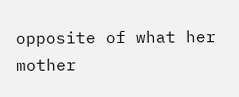opposite of what her mother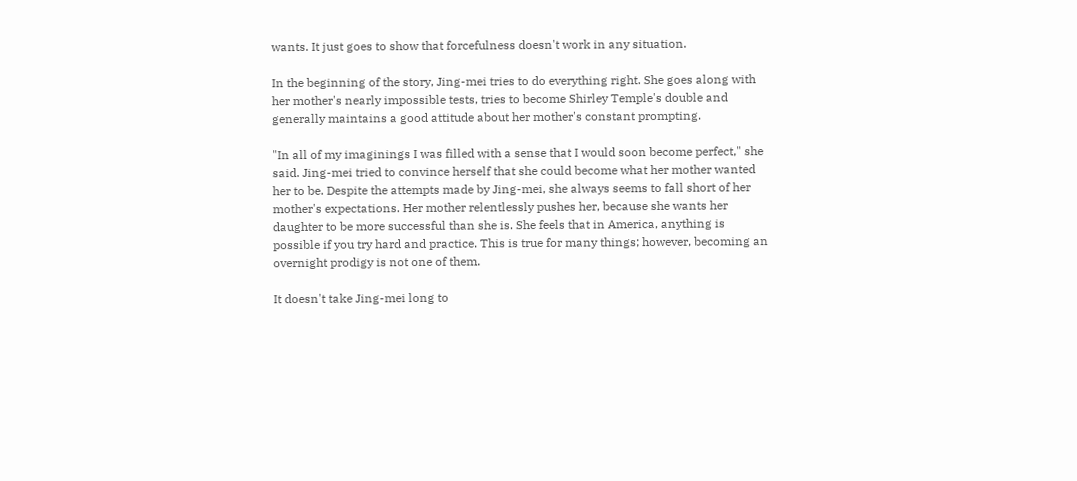wants. It just goes to show that forcefulness doesn't work in any situation.

In the beginning of the story, Jing-mei tries to do everything right. She goes along with her mother's nearly impossible tests, tries to become Shirley Temple's double and generally maintains a good attitude about her mother's constant prompting.

"In all of my imaginings I was filled with a sense that I would soon become perfect," she said. Jing-mei tried to convince herself that she could become what her mother wanted her to be. Despite the attempts made by Jing-mei, she always seems to fall short of her mother's expectations. Her mother relentlessly pushes her, because she wants her daughter to be more successful than she is. She feels that in America, anything is possible if you try hard and practice. This is true for many things; however, becoming an overnight prodigy is not one of them.

It doesn't take Jing-mei long to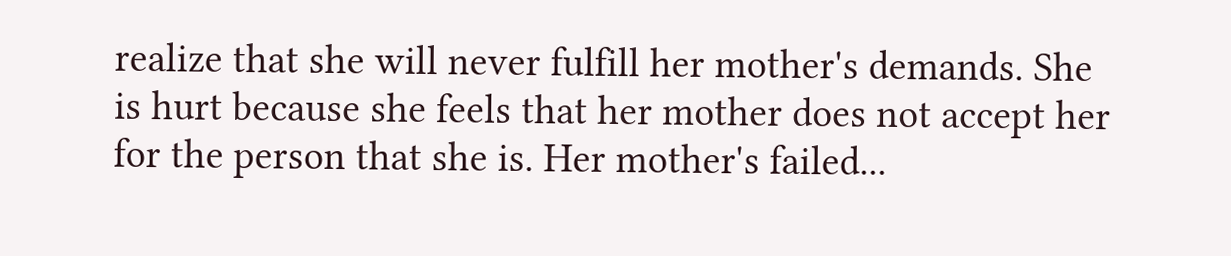realize that she will never fulfill her mother's demands. She is hurt because she feels that her mother does not accept her for the person that she is. Her mother's failed...